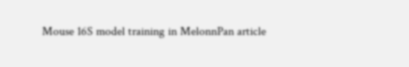Mouse 16S model training in MelonnPan article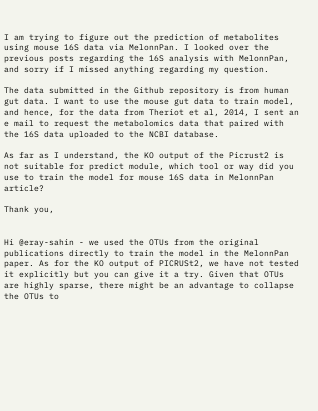I am trying to figure out the prediction of metabolites using mouse 16S data via MelonnPan. I looked over the previous posts regarding the 16S analysis with MelonnPan, and sorry if I missed anything regarding my question.

The data submitted in the Github repository is from human gut data. I want to use the mouse gut data to train model, and hence, for the data from Theriot et al, 2014, I sent an e mail to request the metabolomics data that paired with the 16S data uploaded to the NCBI database.

As far as I understand, the KO output of the Picrust2 is not suitable for predict module, which tool or way did you use to train the model for mouse 16S data in MelonnPan article?

Thank you,


Hi @eray-sahin - we used the OTUs from the original publications directly to train the model in the MelonnPan paper. As for the KO output of PICRUSt2, we have not tested it explicitly but you can give it a try. Given that OTUs are highly sparse, there might be an advantage to collapse the OTUs to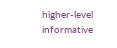higher-level informative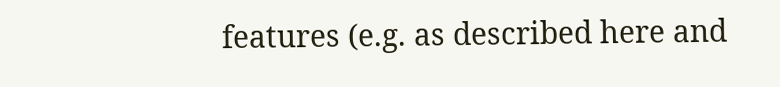features (e.g. as described here and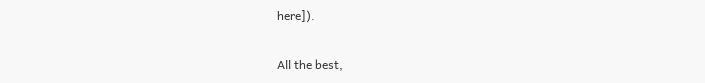here]).

All the best,